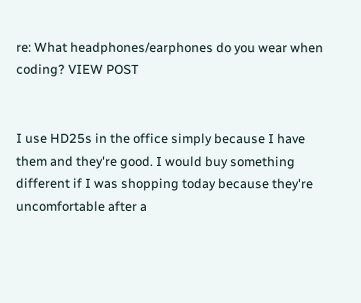re: What headphones/earphones do you wear when coding? VIEW POST


I use HD25s in the office simply because I have them and they're good. I would buy something different if I was shopping today because they're uncomfortable after a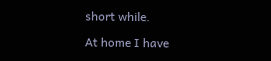short while.

At home I have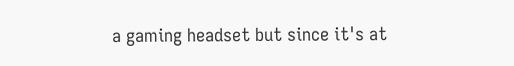a gaming headset but since it's at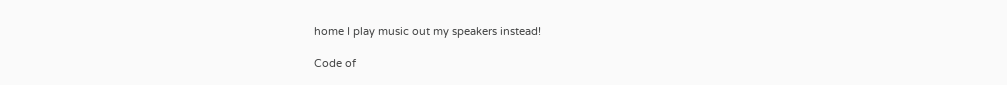home I play music out my speakers instead!

Code of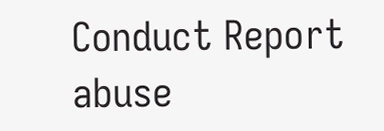Conduct Report abuse